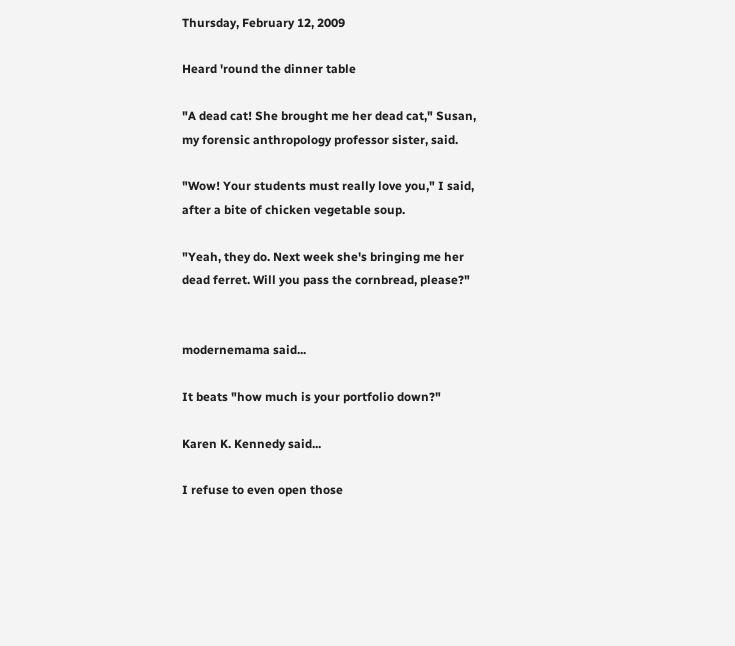Thursday, February 12, 2009

Heard 'round the dinner table

"A dead cat! She brought me her dead cat," Susan, my forensic anthropology professor sister, said.

"Wow! Your students must really love you," I said, after a bite of chicken vegetable soup.

"Yeah, they do. Next week she's bringing me her dead ferret. Will you pass the cornbread, please?"


modernemama said...

It beats "how much is your portfolio down?"

Karen K. Kennedy said...

I refuse to even open those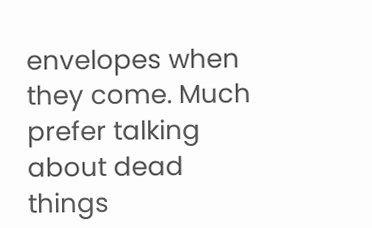envelopes when they come. Much prefer talking about dead things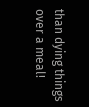than dying things over a meal!